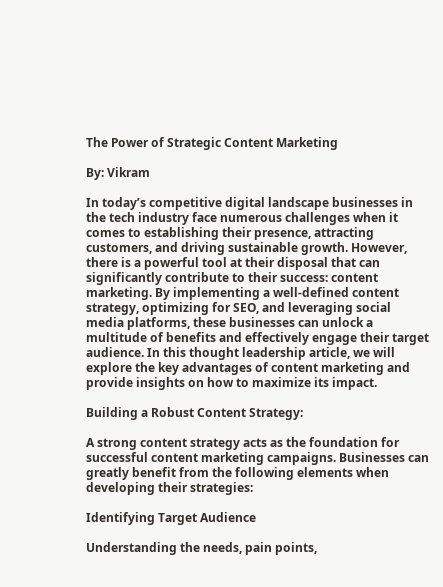The Power of Strategic Content Marketing

By: Vikram

In today’s competitive digital landscape businesses in the tech industry face numerous challenges when it comes to establishing their presence, attracting customers, and driving sustainable growth. However, there is a powerful tool at their disposal that can significantly contribute to their success: content marketing. By implementing a well-defined content strategy, optimizing for SEO, and leveraging social media platforms, these businesses can unlock a multitude of benefits and effectively engage their target audience. In this thought leadership article, we will explore the key advantages of content marketing and provide insights on how to maximize its impact.

Building a Robust Content Strategy:

A strong content strategy acts as the foundation for successful content marketing campaigns. Businesses can greatly benefit from the following elements when developing their strategies:

Identifying Target Audience

Understanding the needs, pain points,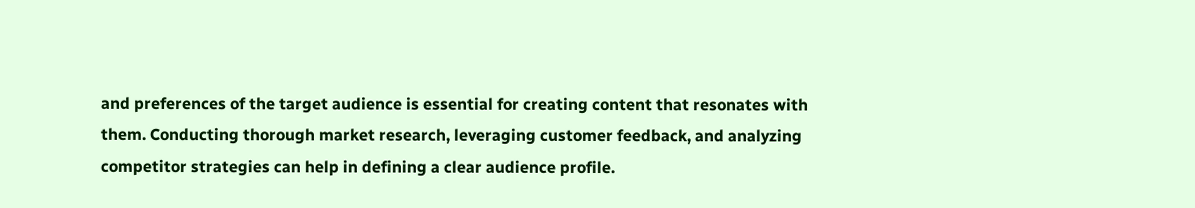and preferences of the target audience is essential for creating content that resonates with them. Conducting thorough market research, leveraging customer feedback, and analyzing competitor strategies can help in defining a clear audience profile.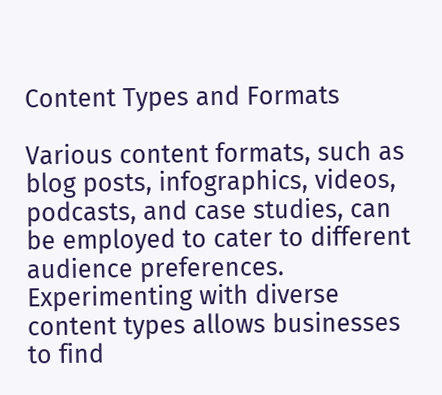Content Types and Formats

Various content formats, such as blog posts, infographics, videos, podcasts, and case studies, can be employed to cater to different audience preferences. Experimenting with diverse content types allows businesses to find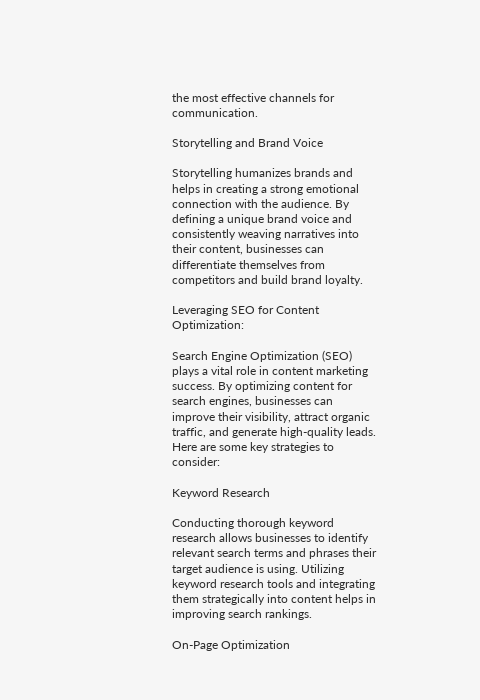the most effective channels for communication.

Storytelling and Brand Voice

Storytelling humanizes brands and helps in creating a strong emotional connection with the audience. By defining a unique brand voice and consistently weaving narratives into their content, businesses can differentiate themselves from competitors and build brand loyalty.

Leveraging SEO for Content Optimization:

Search Engine Optimization (SEO) plays a vital role in content marketing success. By optimizing content for search engines, businesses can improve their visibility, attract organic traffic, and generate high-quality leads. Here are some key strategies to consider:

Keyword Research

Conducting thorough keyword research allows businesses to identify relevant search terms and phrases their target audience is using. Utilizing keyword research tools and integrating them strategically into content helps in improving search rankings.

On-Page Optimization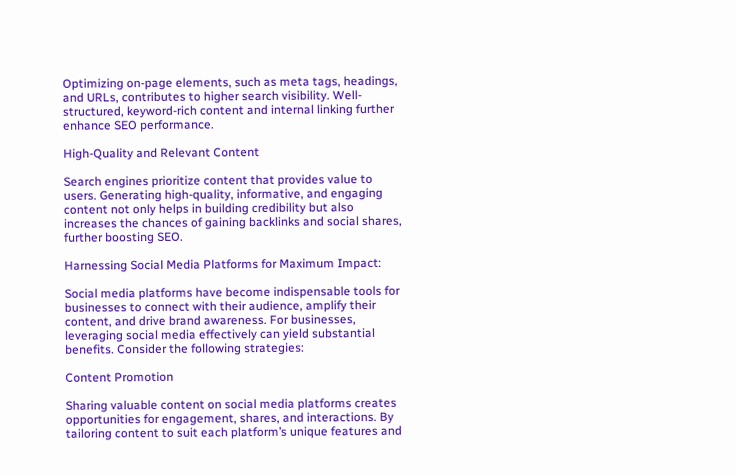Optimizing on-page elements, such as meta tags, headings, and URLs, contributes to higher search visibility. Well-structured, keyword-rich content and internal linking further enhance SEO performance.

High-Quality and Relevant Content

Search engines prioritize content that provides value to users. Generating high-quality, informative, and engaging content not only helps in building credibility but also increases the chances of gaining backlinks and social shares, further boosting SEO.

Harnessing Social Media Platforms for Maximum Impact:

Social media platforms have become indispensable tools for businesses to connect with their audience, amplify their content, and drive brand awareness. For businesses, leveraging social media effectively can yield substantial benefits. Consider the following strategies:

Content Promotion

Sharing valuable content on social media platforms creates opportunities for engagement, shares, and interactions. By tailoring content to suit each platform’s unique features and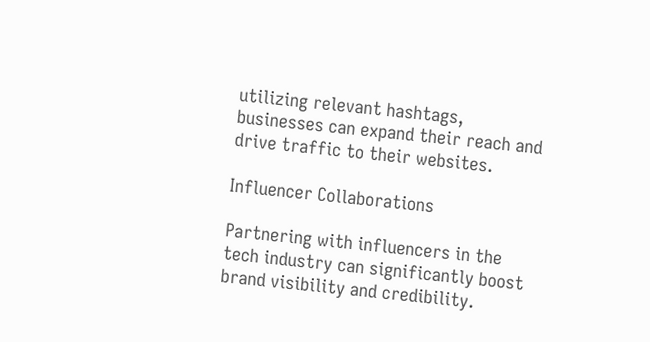utilizing relevant hashtags, businesses can expand their reach and drive traffic to their websites.

Influencer Collaborations

Partnering with influencers in the tech industry can significantly boost brand visibility and credibility.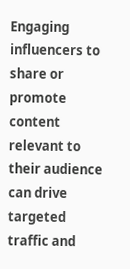Engaging influencers to share or promote content relevant to their audience can drive targeted traffic and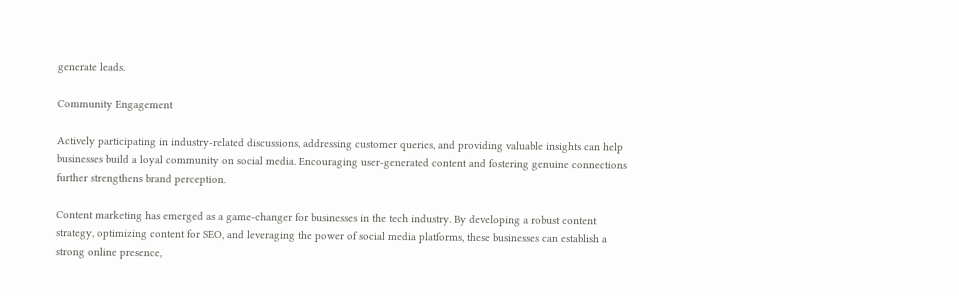generate leads.

Community Engagement

Actively participating in industry-related discussions, addressing customer queries, and providing valuable insights can help businesses build a loyal community on social media. Encouraging user-generated content and fostering genuine connections further strengthens brand perception.

Content marketing has emerged as a game-changer for businesses in the tech industry. By developing a robust content strategy, optimizing content for SEO, and leveraging the power of social media platforms, these businesses can establish a strong online presence,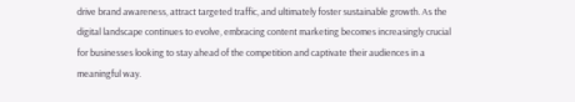drive brand awareness, attract targeted traffic, and ultimately foster sustainable growth. As the digital landscape continues to evolve, embracing content marketing becomes increasingly crucial for businesses looking to stay ahead of the competition and captivate their audiences in a meaningful way.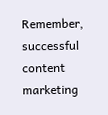Remember, successful content marketing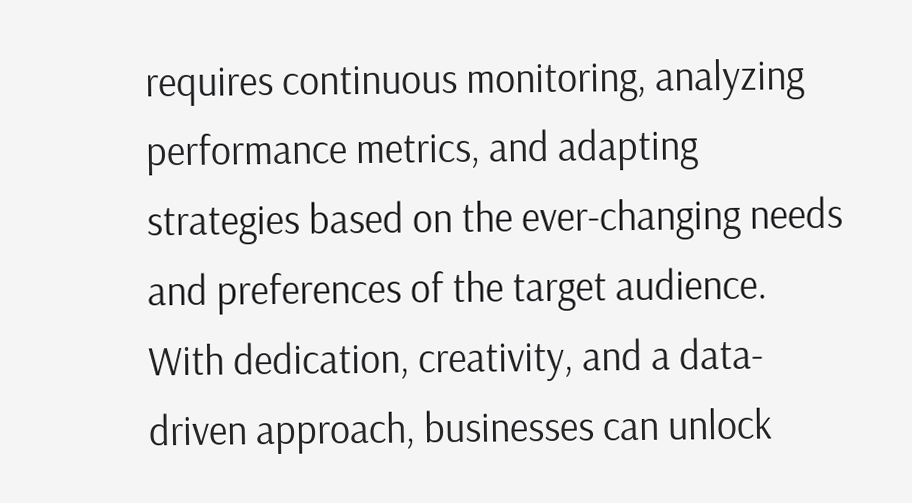requires continuous monitoring, analyzing performance metrics, and adapting strategies based on the ever-changing needs and preferences of the target audience. With dedication, creativity, and a data-driven approach, businesses can unlock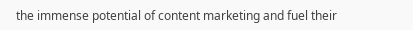the immense potential of content marketing and fuel their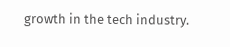growth in the tech industry.